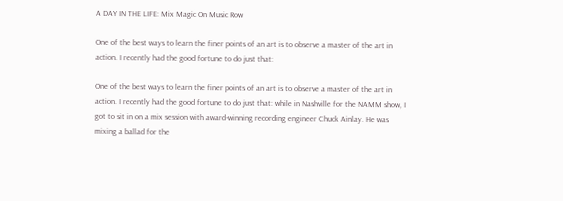A DAY IN THE LIFE: Mix Magic On Music Row

One of the best ways to learn the finer points of an art is to observe a master of the art in action. I recently had the good fortune to do just that:

One of the best ways to learn the finer points of an art is to observe a master of the art in action. I recently had the good fortune to do just that: while in Nashville for the NAMM show, I got to sit in on a mix session with award-winning recording engineer Chuck Ainlay. He was mixing a ballad for the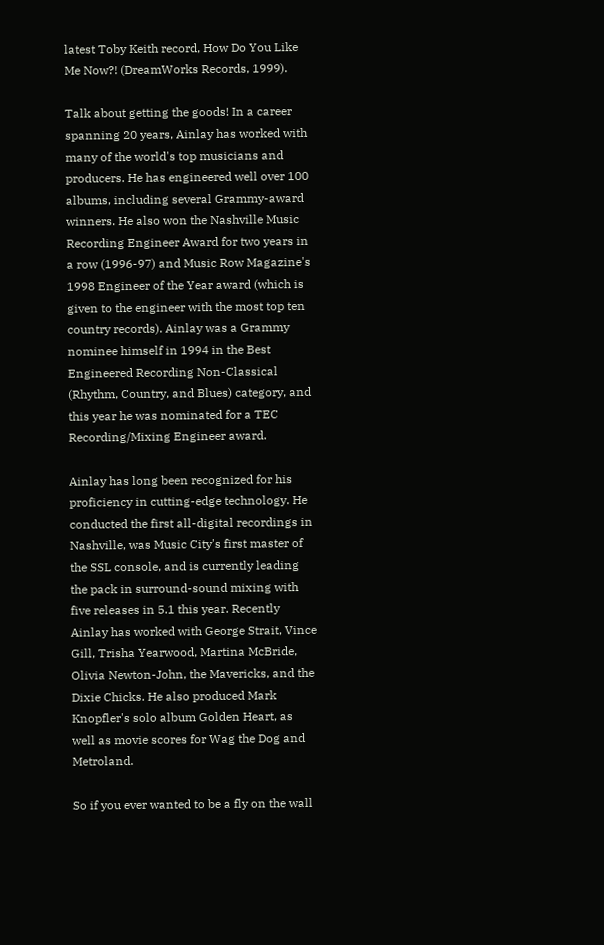latest Toby Keith record, How Do You Like Me Now?! (DreamWorks Records, 1999).

Talk about getting the goods! In a career spanning 20 years, Ainlay has worked with many of the world's top musicians and producers. He has engineered well over 100 albums, including several Grammy-award winners. He also won the Nashville Music Recording Engineer Award for two years in a row (1996-97) and Music Row Magazine's 1998 Engineer of the Year award (which is given to the engineer with the most top ten country records). Ainlay was a Grammy nominee himself in 1994 in the Best Engineered Recording Non-Classical (Rhythm, Country, and Blues) category, and this year he was nominated for a TEC Recording/Mixing Engineer award.

Ainlay has long been recognized for his proficiency in cutting-edge technology. He conducted the first all-digital recordings in Nashville, was Music City's first master of the SSL console, and is currently leading the pack in surround-sound mixing with five releases in 5.1 this year. Recently Ainlay has worked with George Strait, Vince Gill, Trisha Yearwood, Martina McBride, Olivia Newton-John, the Mavericks, and the Dixie Chicks. He also produced Mark Knopfler's solo album Golden Heart, as well as movie scores for Wag the Dog and Metroland.

So if you ever wanted to be a fly on the wall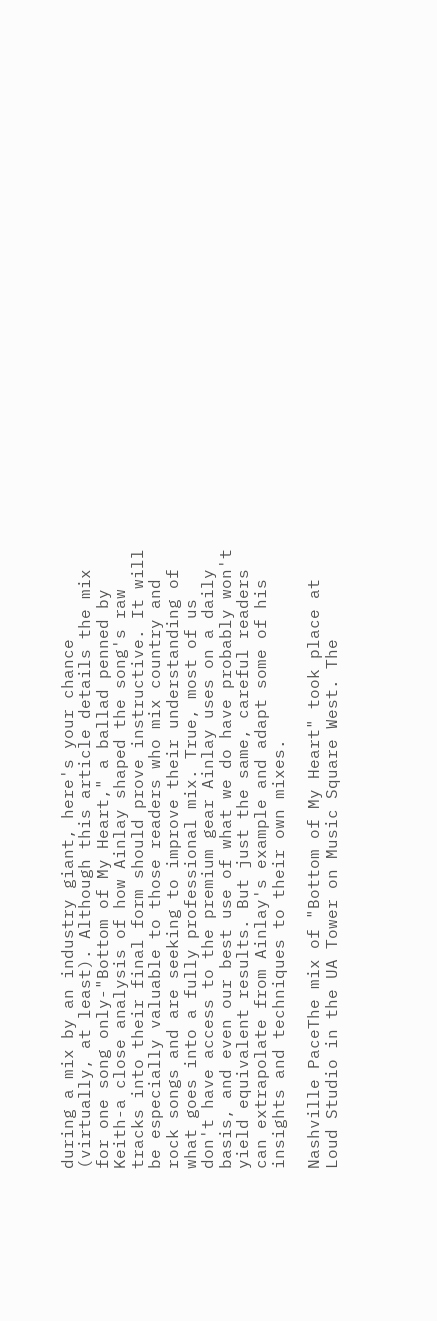during a mix by an industry giant, here's your chance (virtually, at least). Although this article details the mix for one song only-"Bottom of My Heart," a ballad penned by Keith-a close analysis of how Ainlay shaped the song's raw tracks into their final form should prove instructive. It will be especially valuable to those readers who mix country and rock songs and are seeking to improve their understanding of what goes into a fully professional mix. True, most of us don't have access to the premium gear Ainlay uses on a daily basis, and even our best use of what we do have probably won't yield equivalent results. But just the same, careful readers can extrapolate from Ainlay's example and adapt some of his insights and techniques to their own mixes.

Nashville PaceThe mix of "Bottom of My Heart" took place at Loud Studio in the UA Tower on Music Square West. The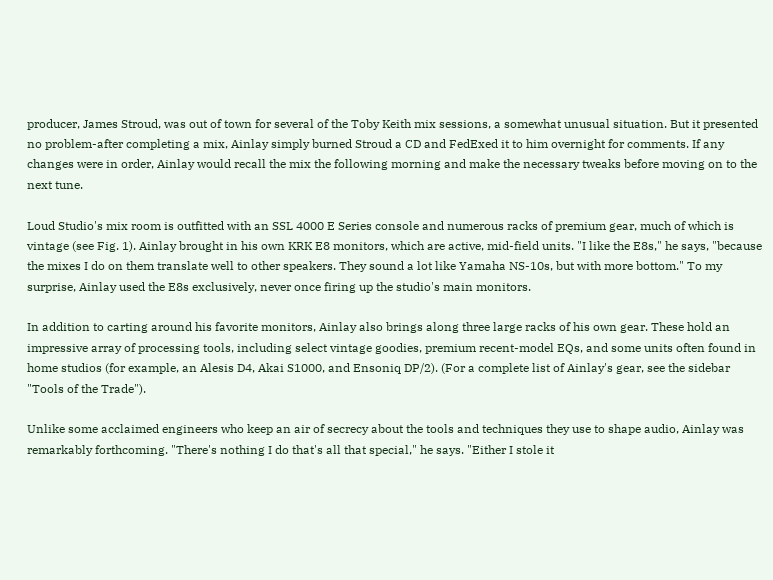producer, James Stroud, was out of town for several of the Toby Keith mix sessions, a somewhat unusual situation. But it presented no problem-after completing a mix, Ainlay simply burned Stroud a CD and FedExed it to him overnight for comments. If any changes were in order, Ainlay would recall the mix the following morning and make the necessary tweaks before moving on to the next tune.

Loud Studio's mix room is outfitted with an SSL 4000 E Series console and numerous racks of premium gear, much of which is vintage (see Fig. 1). Ainlay brought in his own KRK E8 monitors, which are active, mid-field units. "I like the E8s," he says, "because the mixes I do on them translate well to other speakers. They sound a lot like Yamaha NS-10s, but with more bottom." To my surprise, Ainlay used the E8s exclusively, never once firing up the studio's main monitors.

In addition to carting around his favorite monitors, Ainlay also brings along three large racks of his own gear. These hold an impressive array of processing tools, including select vintage goodies, premium recent-model EQs, and some units often found in home studios (for example, an Alesis D4, Akai S1000, and Ensoniq DP/2). (For a complete list of Ainlay's gear, see the sidebar "Tools of the Trade").

Unlike some acclaimed engineers who keep an air of secrecy about the tools and techniques they use to shape audio, Ainlay was remarkably forthcoming. "There's nothing I do that's all that special," he says. "Either I stole it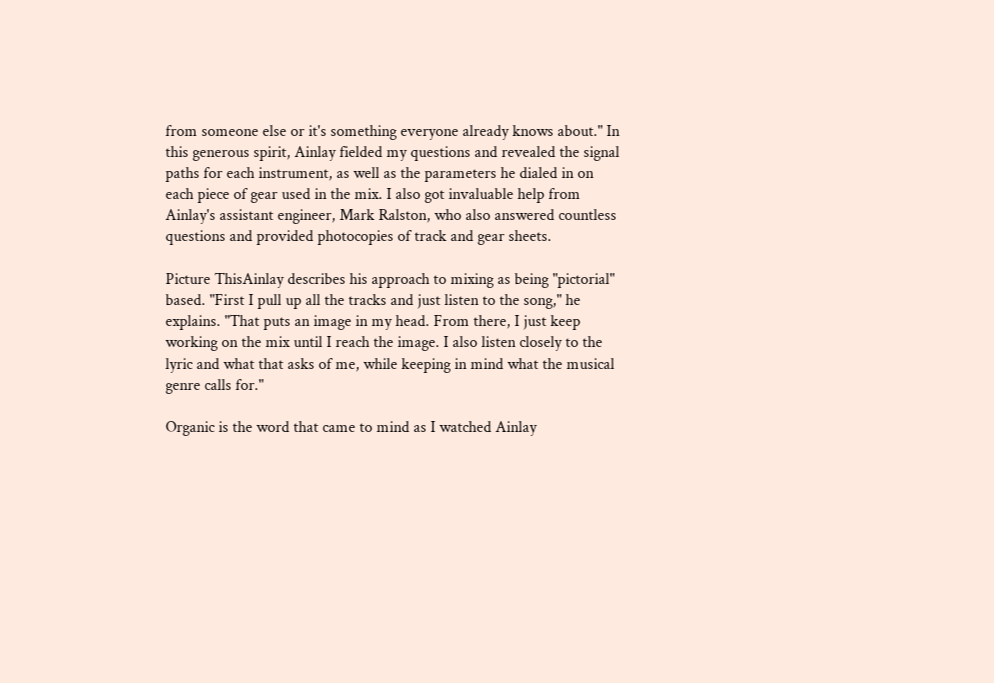from someone else or it's something everyone already knows about." In this generous spirit, Ainlay fielded my questions and revealed the signal paths for each instrument, as well as the parameters he dialed in on each piece of gear used in the mix. I also got invaluable help from Ainlay's assistant engineer, Mark Ralston, who also answered countless questions and provided photocopies of track and gear sheets.

Picture ThisAinlay describes his approach to mixing as being "pictorial" based. "First I pull up all the tracks and just listen to the song," he explains. "That puts an image in my head. From there, I just keep working on the mix until I reach the image. I also listen closely to the lyric and what that asks of me, while keeping in mind what the musical genre calls for."

Organic is the word that came to mind as I watched Ainlay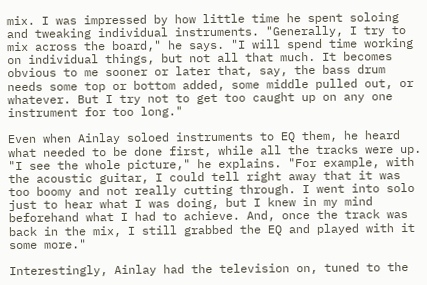mix. I was impressed by how little time he spent soloing and tweaking individual instruments. "Generally, I try to mix across the board," he says. "I will spend time working on individual things, but not all that much. It becomes obvious to me sooner or later that, say, the bass drum needs some top or bottom added, some middle pulled out, or whatever. But I try not to get too caught up on any one instrument for too long."

Even when Ainlay soloed instruments to EQ them, he heard what needed to be done first, while all the tracks were up. "I see the whole picture," he explains. "For example, with the acoustic guitar, I could tell right away that it was too boomy and not really cutting through. I went into solo just to hear what I was doing, but I knew in my mind beforehand what I had to achieve. And, once the track was back in the mix, I still grabbed the EQ and played with it some more."

Interestingly, Ainlay had the television on, tuned to the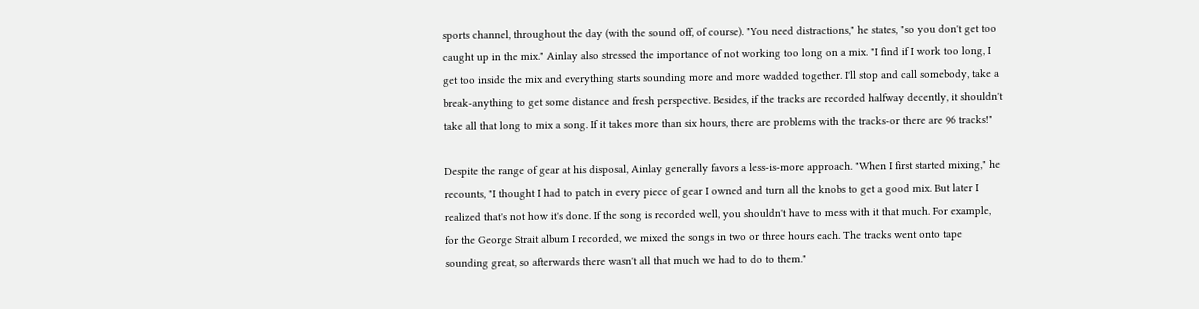sports channel, throughout the day (with the sound off, of course). "You need distractions," he states, "so you don't get too caught up in the mix." Ainlay also stressed the importance of not working too long on a mix. "I find if I work too long, I get too inside the mix and everything starts sounding more and more wadded together. I'll stop and call somebody, take a break-anything to get some distance and fresh perspective. Besides, if the tracks are recorded halfway decently, it shouldn't take all that long to mix a song. If it takes more than six hours, there are problems with the tracks-or there are 96 tracks!"

Despite the range of gear at his disposal, Ainlay generally favors a less-is-more approach. "When I first started mixing," he recounts, "I thought I had to patch in every piece of gear I owned and turn all the knobs to get a good mix. But later I realized that's not how it's done. If the song is recorded well, you shouldn't have to mess with it that much. For example, for the George Strait album I recorded, we mixed the songs in two or three hours each. The tracks went onto tape sounding great, so afterwards there wasn't all that much we had to do to them."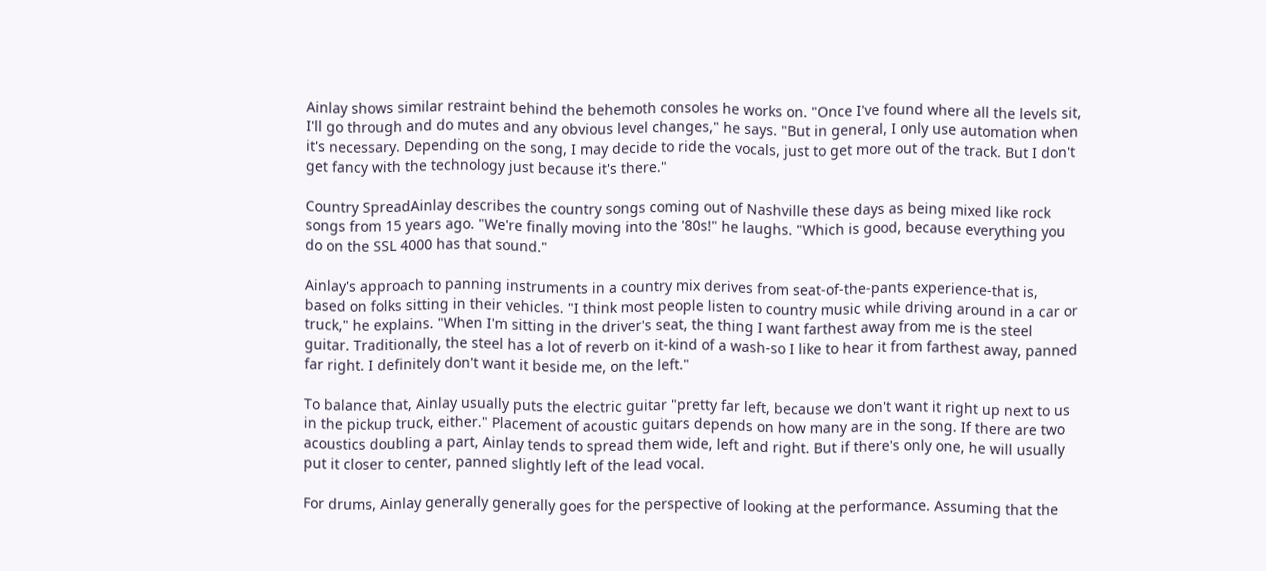Ainlay shows similar restraint behind the behemoth consoles he works on. "Once I've found where all the levels sit, I'll go through and do mutes and any obvious level changes," he says. "But in general, I only use automation when it's necessary. Depending on the song, I may decide to ride the vocals, just to get more out of the track. But I don't get fancy with the technology just because it's there."

Country SpreadAinlay describes the country songs coming out of Nashville these days as being mixed like rock songs from 15 years ago. "We're finally moving into the '80s!" he laughs. "Which is good, because everything you do on the SSL 4000 has that sound."

Ainlay's approach to panning instruments in a country mix derives from seat-of-the-pants experience-that is, based on folks sitting in their vehicles. "I think most people listen to country music while driving around in a car or truck," he explains. "When I'm sitting in the driver's seat, the thing I want farthest away from me is the steel guitar. Traditionally, the steel has a lot of reverb on it-kind of a wash-so I like to hear it from farthest away, panned far right. I definitely don't want it beside me, on the left."

To balance that, Ainlay usually puts the electric guitar "pretty far left, because we don't want it right up next to us in the pickup truck, either." Placement of acoustic guitars depends on how many are in the song. If there are two acoustics doubling a part, Ainlay tends to spread them wide, left and right. But if there's only one, he will usually put it closer to center, panned slightly left of the lead vocal.

For drums, Ainlay generally generally goes for the perspective of looking at the performance. Assuming that the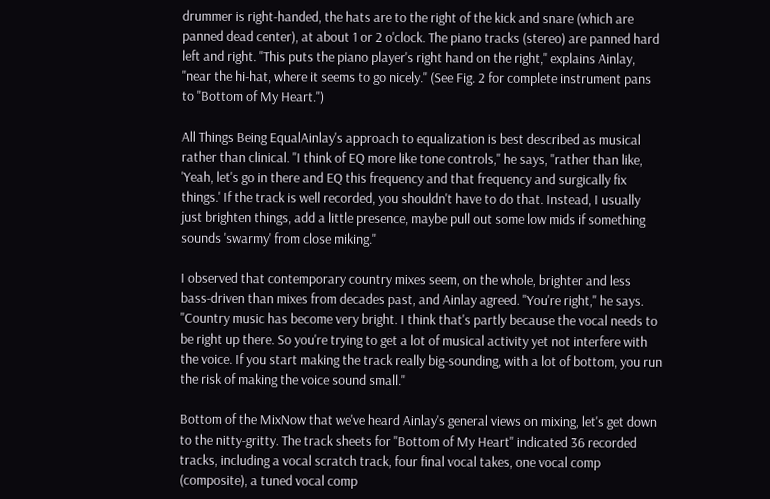drummer is right-handed, the hats are to the right of the kick and snare (which are panned dead center), at about 1 or 2 o'clock. The piano tracks (stereo) are panned hard left and right. "This puts the piano player's right hand on the right," explains Ainlay, "near the hi-hat, where it seems to go nicely." (See Fig. 2 for complete instrument pans to "Bottom of My Heart.")

All Things Being EqualAinlay's approach to equalization is best described as musical rather than clinical. "I think of EQ more like tone controls," he says, "rather than like, 'Yeah, let's go in there and EQ this frequency and that frequency and surgically fix things.' If the track is well recorded, you shouldn't have to do that. Instead, I usually just brighten things, add a little presence, maybe pull out some low mids if something sounds 'swarmy' from close miking."

I observed that contemporary country mixes seem, on the whole, brighter and less bass-driven than mixes from decades past, and Ainlay agreed. "You're right," he says. "Country music has become very bright. I think that's partly because the vocal needs to be right up there. So you're trying to get a lot of musical activity yet not interfere with the voice. If you start making the track really big-sounding, with a lot of bottom, you run the risk of making the voice sound small."

Bottom of the MixNow that we've heard Ainlay's general views on mixing, let's get down to the nitty-gritty. The track sheets for "Bottom of My Heart" indicated 36 recorded tracks, including a vocal scratch track, four final vocal takes, one vocal comp (composite), a tuned vocal comp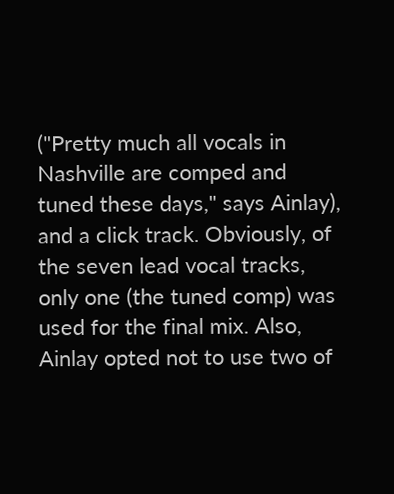("Pretty much all vocals in Nashville are comped and tuned these days," says Ainlay), and a click track. Obviously, of the seven lead vocal tracks, only one (the tuned comp) was used for the final mix. Also, Ainlay opted not to use two of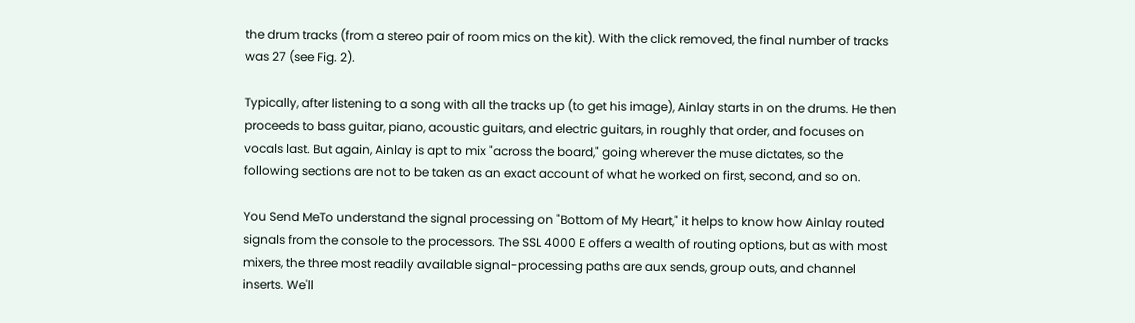the drum tracks (from a stereo pair of room mics on the kit). With the click removed, the final number of tracks was 27 (see Fig. 2).

Typically, after listening to a song with all the tracks up (to get his image), Ainlay starts in on the drums. He then proceeds to bass guitar, piano, acoustic guitars, and electric guitars, in roughly that order, and focuses on vocals last. But again, Ainlay is apt to mix "across the board," going wherever the muse dictates, so the following sections are not to be taken as an exact account of what he worked on first, second, and so on.

You Send MeTo understand the signal processing on "Bottom of My Heart," it helps to know how Ainlay routed signals from the console to the processors. The SSL 4000 E offers a wealth of routing options, but as with most mixers, the three most readily available signal-processing paths are aux sends, group outs, and channel inserts. We'll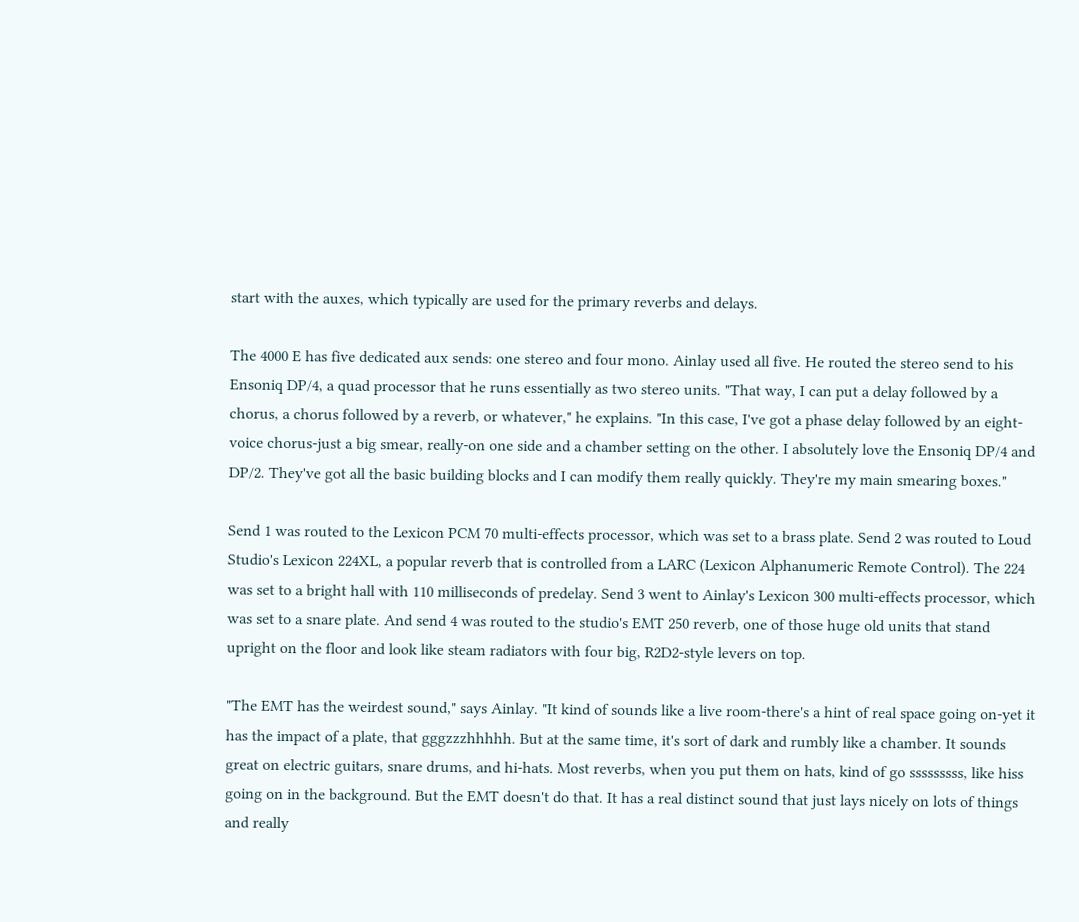start with the auxes, which typically are used for the primary reverbs and delays.

The 4000 E has five dedicated aux sends: one stereo and four mono. Ainlay used all five. He routed the stereo send to his Ensoniq DP/4, a quad processor that he runs essentially as two stereo units. "That way, I can put a delay followed by a chorus, a chorus followed by a reverb, or whatever," he explains. "In this case, I've got a phase delay followed by an eight-voice chorus-just a big smear, really-on one side and a chamber setting on the other. I absolutely love the Ensoniq DP/4 and DP/2. They've got all the basic building blocks and I can modify them really quickly. They're my main smearing boxes."

Send 1 was routed to the Lexicon PCM 70 multi-effects processor, which was set to a brass plate. Send 2 was routed to Loud Studio's Lexicon 224XL, a popular reverb that is controlled from a LARC (Lexicon Alphanumeric Remote Control). The 224 was set to a bright hall with 110 milliseconds of predelay. Send 3 went to Ainlay's Lexicon 300 multi-effects processor, which was set to a snare plate. And send 4 was routed to the studio's EMT 250 reverb, one of those huge old units that stand upright on the floor and look like steam radiators with four big, R2D2-style levers on top.

"The EMT has the weirdest sound," says Ainlay. "It kind of sounds like a live room-there's a hint of real space going on-yet it has the impact of a plate, that gggzzzhhhhh. But at the same time, it's sort of dark and rumbly like a chamber. It sounds great on electric guitars, snare drums, and hi-hats. Most reverbs, when you put them on hats, kind of go sssssssss, like hiss going on in the background. But the EMT doesn't do that. It has a real distinct sound that just lays nicely on lots of things and really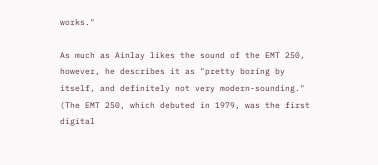works."

As much as Ainlay likes the sound of the EMT 250, however, he describes it as "pretty boring by itself, and definitely not very modern-sounding." (The EMT 250, which debuted in 1979, was the first digital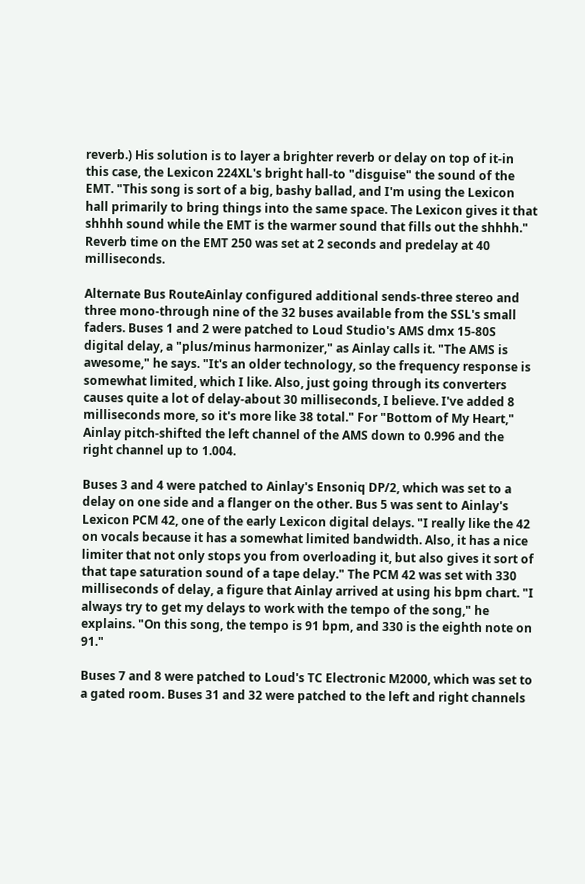reverb.) His solution is to layer a brighter reverb or delay on top of it-in this case, the Lexicon 224XL's bright hall-to "disguise" the sound of the EMT. "This song is sort of a big, bashy ballad, and I'm using the Lexicon hall primarily to bring things into the same space. The Lexicon gives it that shhhh sound while the EMT is the warmer sound that fills out the shhhh." Reverb time on the EMT 250 was set at 2 seconds and predelay at 40 milliseconds.

Alternate Bus RouteAinlay configured additional sends-three stereo and three mono-through nine of the 32 buses available from the SSL's small faders. Buses 1 and 2 were patched to Loud Studio's AMS dmx 15-80S digital delay, a "plus/minus harmonizer," as Ainlay calls it. "The AMS is awesome," he says. "It's an older technology, so the frequency response is somewhat limited, which I like. Also, just going through its converters causes quite a lot of delay-about 30 milliseconds, I believe. I've added 8 milliseconds more, so it's more like 38 total." For "Bottom of My Heart," Ainlay pitch-shifted the left channel of the AMS down to 0.996 and the right channel up to 1.004.

Buses 3 and 4 were patched to Ainlay's Ensoniq DP/2, which was set to a delay on one side and a flanger on the other. Bus 5 was sent to Ainlay's Lexicon PCM 42, one of the early Lexicon digital delays. "I really like the 42 on vocals because it has a somewhat limited bandwidth. Also, it has a nice limiter that not only stops you from overloading it, but also gives it sort of that tape saturation sound of a tape delay." The PCM 42 was set with 330 milliseconds of delay, a figure that Ainlay arrived at using his bpm chart. "I always try to get my delays to work with the tempo of the song," he explains. "On this song, the tempo is 91 bpm, and 330 is the eighth note on 91."

Buses 7 and 8 were patched to Loud's TC Electronic M2000, which was set to a gated room. Buses 31 and 32 were patched to the left and right channels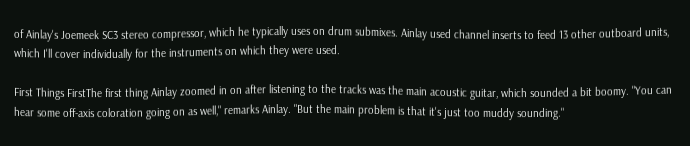of Ainlay's Joemeek SC3 stereo compressor, which he typically uses on drum submixes. Ainlay used channel inserts to feed 13 other outboard units, which I'll cover individually for the instruments on which they were used.

First Things FirstThe first thing Ainlay zoomed in on after listening to the tracks was the main acoustic guitar, which sounded a bit boomy. "You can hear some off-axis coloration going on as well," remarks Ainlay. "But the main problem is that it's just too muddy sounding."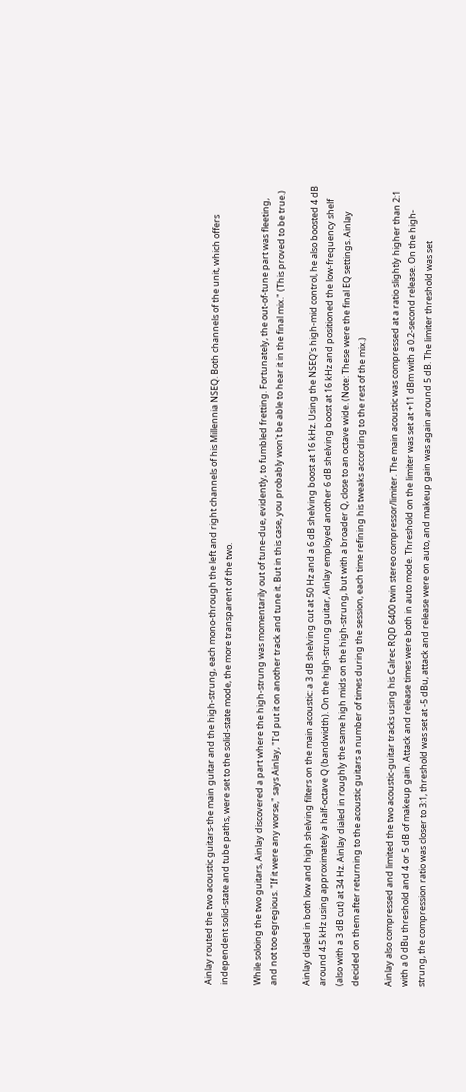Ainlay routed the two acoustic guitars-the main guitar and the high-strung, each mono-through the left and right channels of his Millennia NSEQ. Both channels of the unit, which offers independent solid-state and tube paths, were set to the solid-state mode, the more transparent of the two.

While soloing the two guitars, Ainlay discovered a part where the high-strung was momentarily out of tune-due, evidently, to fumbled fretting. Fortunately, the out-of-tune part was fleeting, and not too egregious. "If it were any worse," says Ainlay, "I'd put it on another track and tune it. But in this case, you probably won't be able to hear it in the final mix." (This proved to be true.)

Ainlay dialed in both low and high shelving filters on the main acoustic: a 3 dB shelving cut at 50 Hz and a 6 dB shelving boost at 16 kHz. Using the NSEQ's high-mid control, he also boosted 4 dB around 4.5 kHz using approximately a half-octave Q (bandwidth). On the high-strung guitar, Ainlay employed another 6 dB shelving boost at 16 kHz and positioned the low-frequency shelf (also with a 3 dB cut) at 34 Hz. Ainlay dialed in roughly the same high mids on the high-strung, but with a broader Q, close to an octave wide. (Note: These were the final EQ settings. Ainlay decided on them after returning to the acoustic guitars a number of times during the session, each time refining his tweaks according to the rest of the mix.)

Ainlay also compressed and limited the two acoustic-guitar tracks using his Calrec RQD 6400 twin stereo compressor/limiter. The main acoustic was compressed at a ratio slightly higher than 2:1 with a 0 dBu threshold and 4 or 5 dB of makeup gain. Attack and release times were both in auto mode. Threshold on the limiter was set at +11 dBm with a 0.2-second release. On the high-strung, the compression ratio was closer to 3:1, threshold was set at -5 dBu, attack and release were on auto, and makeup gain was again around 5 dB. The limiter threshold was set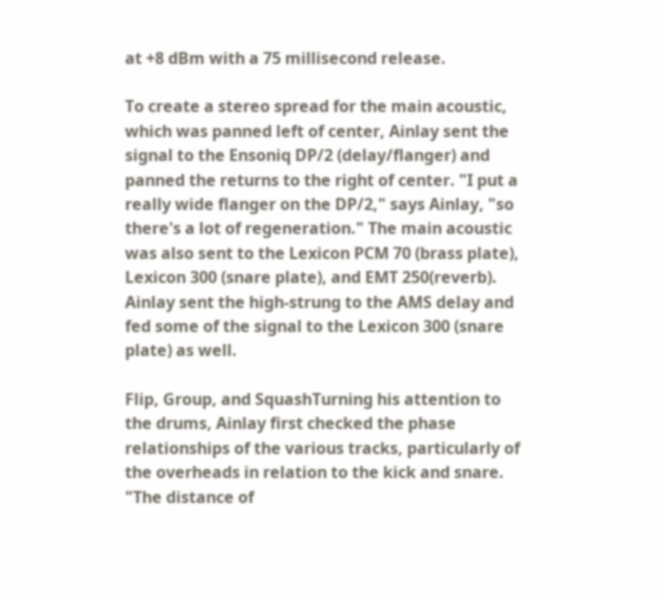at +8 dBm with a 75 millisecond release.

To create a stereo spread for the main acoustic, which was panned left of center, Ainlay sent the signal to the Ensoniq DP/2 (delay/flanger) and panned the returns to the right of center. "I put a really wide flanger on the DP/2," says Ainlay, "so there's a lot of regeneration." The main acoustic was also sent to the Lexicon PCM 70 (brass plate), Lexicon 300 (snare plate), and EMT 250(reverb). Ainlay sent the high-strung to the AMS delay and fed some of the signal to the Lexicon 300 (snare plate) as well.

Flip, Group, and SquashTurning his attention to the drums, Ainlay first checked the phase relationships of the various tracks, particularly of the overheads in relation to the kick and snare. "The distance of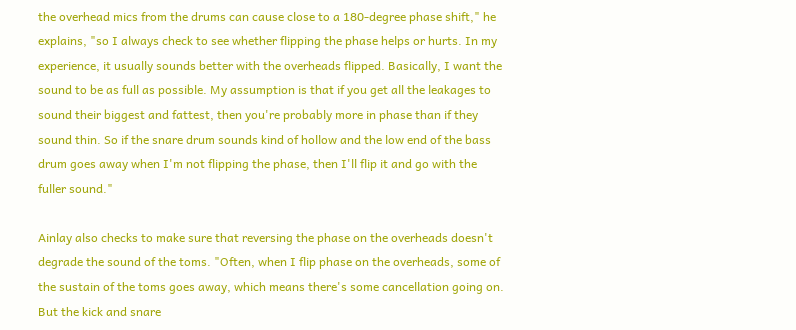the overhead mics from the drums can cause close to a 180-degree phase shift," he explains, "so I always check to see whether flipping the phase helps or hurts. In my experience, it usually sounds better with the overheads flipped. Basically, I want the sound to be as full as possible. My assumption is that if you get all the leakages to sound their biggest and fattest, then you're probably more in phase than if they sound thin. So if the snare drum sounds kind of hollow and the low end of the bass drum goes away when I'm not flipping the phase, then I'll flip it and go with the fuller sound."

Ainlay also checks to make sure that reversing the phase on the overheads doesn't degrade the sound of the toms. "Often, when I flip phase on the overheads, some of the sustain of the toms goes away, which means there's some cancellation going on. But the kick and snare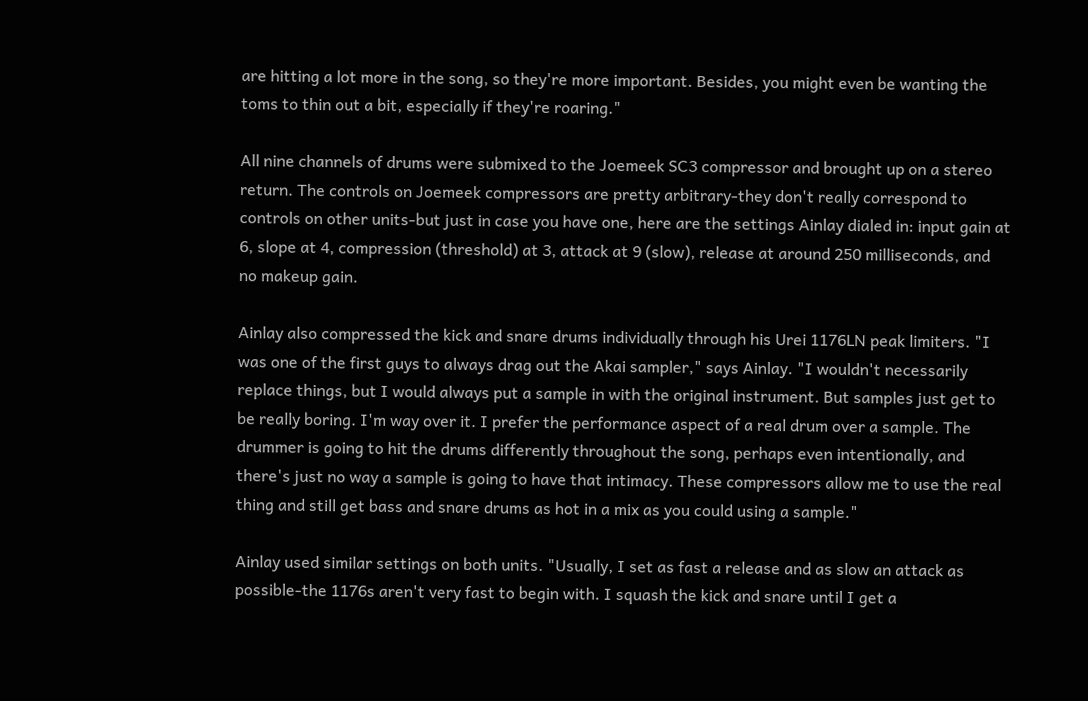are hitting a lot more in the song, so they're more important. Besides, you might even be wanting the toms to thin out a bit, especially if they're roaring."

All nine channels of drums were submixed to the Joemeek SC3 compressor and brought up on a stereo return. The controls on Joemeek compressors are pretty arbitrary-they don't really correspond to controls on other units-but just in case you have one, here are the settings Ainlay dialed in: input gain at 6, slope at 4, compression (threshold) at 3, attack at 9 (slow), release at around 250 milliseconds, and no makeup gain.

Ainlay also compressed the kick and snare drums individually through his Urei 1176LN peak limiters. "I was one of the first guys to always drag out the Akai sampler," says Ainlay. "I wouldn't necessarily replace things, but I would always put a sample in with the original instrument. But samples just get to be really boring. I'm way over it. I prefer the performance aspect of a real drum over a sample. The drummer is going to hit the drums differently throughout the song, perhaps even intentionally, and there's just no way a sample is going to have that intimacy. These compressors allow me to use the real thing and still get bass and snare drums as hot in a mix as you could using a sample."

Ainlay used similar settings on both units. "Usually, I set as fast a release and as slow an attack as possible-the 1176s aren't very fast to begin with. I squash the kick and snare until I get a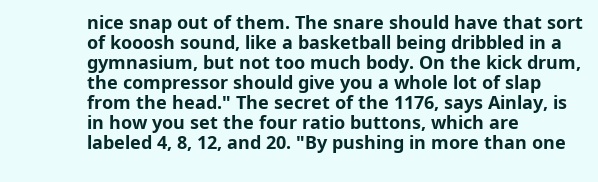nice snap out of them. The snare should have that sort of kooosh sound, like a basketball being dribbled in a gymnasium, but not too much body. On the kick drum, the compressor should give you a whole lot of slap from the head." The secret of the 1176, says Ainlay, is in how you set the four ratio buttons, which are labeled 4, 8, 12, and 20. "By pushing in more than one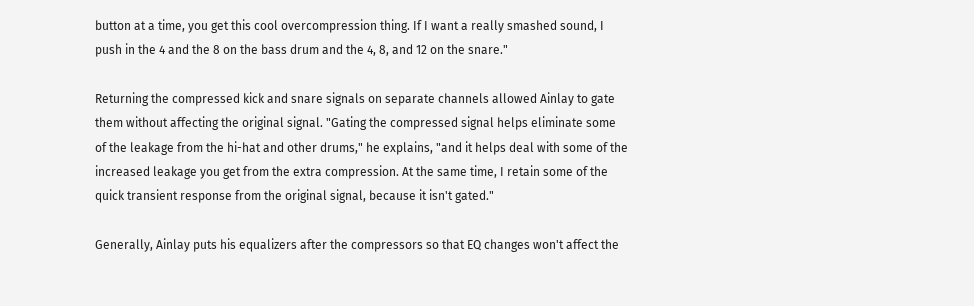button at a time, you get this cool overcompression thing. If I want a really smashed sound, I push in the 4 and the 8 on the bass drum and the 4, 8, and 12 on the snare."

Returning the compressed kick and snare signals on separate channels allowed Ainlay to gate them without affecting the original signal. "Gating the compressed signal helps eliminate some of the leakage from the hi-hat and other drums," he explains, "and it helps deal with some of the increased leakage you get from the extra compression. At the same time, I retain some of the quick transient response from the original signal, because it isn't gated."

Generally, Ainlay puts his equalizers after the compressors so that EQ changes won't affect the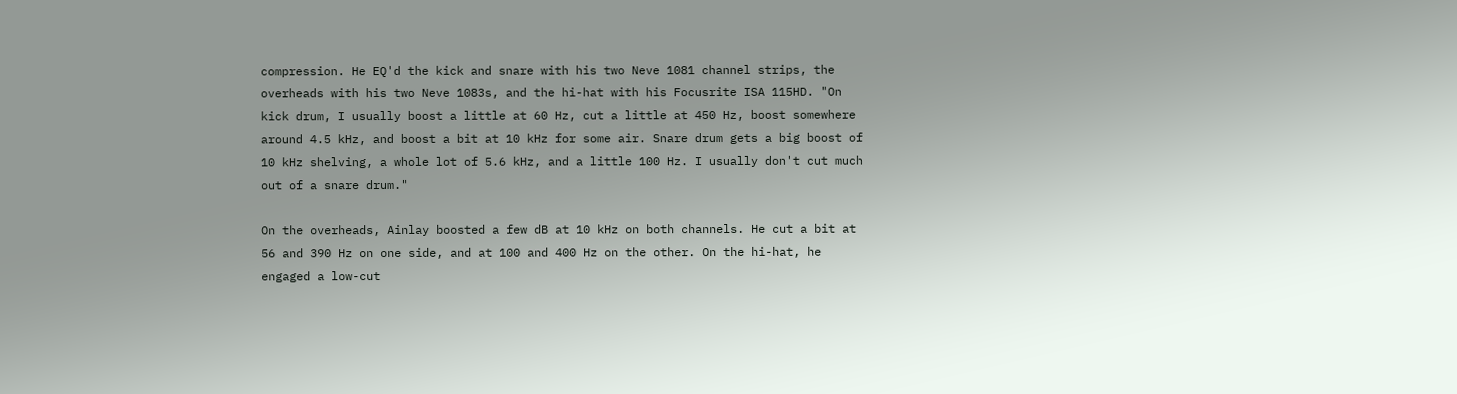compression. He EQ'd the kick and snare with his two Neve 1081 channel strips, the overheads with his two Neve 1083s, and the hi-hat with his Focusrite ISA 115HD. "On kick drum, I usually boost a little at 60 Hz, cut a little at 450 Hz, boost somewhere around 4.5 kHz, and boost a bit at 10 kHz for some air. Snare drum gets a big boost of 10 kHz shelving, a whole lot of 5.6 kHz, and a little 100 Hz. I usually don't cut much out of a snare drum."

On the overheads, Ainlay boosted a few dB at 10 kHz on both channels. He cut a bit at 56 and 390 Hz on one side, and at 100 and 400 Hz on the other. On the hi-hat, he engaged a low-cut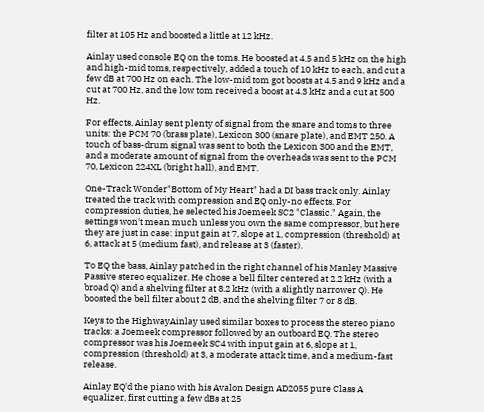filter at 105 Hz and boosted a little at 12 kHz.

Ainlay used console EQ on the toms. He boosted at 4.5 and 5 kHz on the high and high-mid toms, respectively, added a touch of 10 kHz to each, and cut a few dB at 700 Hz on each. The low-mid tom got boosts at 4.5 and 9 kHz and a cut at 700 Hz, and the low tom received a boost at 4.3 kHz and a cut at 500 Hz.

For effects, Ainlay sent plenty of signal from the snare and toms to three units: the PCM 70 (brass plate), Lexicon 300 (snare plate), and EMT 250. A touch of bass-drum signal was sent to both the Lexicon 300 and the EMT, and a moderate amount of signal from the overheads was sent to the PCM 70, Lexicon 224XL (bright hall), and EMT.

One-Track Wonder"Bottom of My Heart" had a DI bass track only. Ainlay treated the track with compression and EQ only-no effects. For compression duties, he selected his Joemeek SC2 "Classic." Again, the settings won't mean much unless you own the same compressor, but here they are just in case: input gain at 7, slope at 1, compression (threshold) at 6, attack at 5 (medium fast), and release at 3 (faster).

To EQ the bass, Ainlay patched in the right channel of his Manley Massive Passive stereo equalizer. He chose a bell filter centered at 2.2 kHz (with a broad Q) and a shelving filter at 8.2 kHz (with a slightly narrower Q). He boosted the bell filter about 2 dB, and the shelving filter 7 or 8 dB.

Keys to the HighwayAinlay used similar boxes to process the stereo piano tracks: a Joemeek compressor followed by an outboard EQ. The stereo compressor was his Joemeek SC4 with input gain at 6, slope at 1, compression (threshold) at 3, a moderate attack time, and a medium-fast release.

Ainlay EQ'd the piano with his Avalon Design AD2055 pure Class A equalizer, first cutting a few dBs at 25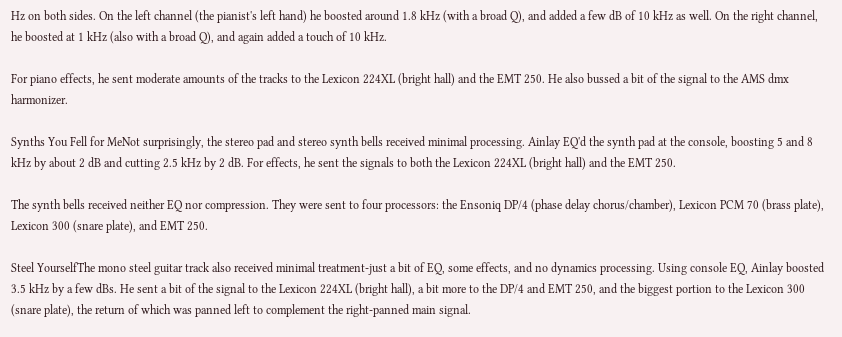Hz on both sides. On the left channel (the pianist's left hand) he boosted around 1.8 kHz (with a broad Q), and added a few dB of 10 kHz as well. On the right channel, he boosted at 1 kHz (also with a broad Q), and again added a touch of 10 kHz.

For piano effects, he sent moderate amounts of the tracks to the Lexicon 224XL (bright hall) and the EMT 250. He also bussed a bit of the signal to the AMS dmx harmonizer.

Synths You Fell for MeNot surprisingly, the stereo pad and stereo synth bells received minimal processing. Ainlay EQ'd the synth pad at the console, boosting 5 and 8 kHz by about 2 dB and cutting 2.5 kHz by 2 dB. For effects, he sent the signals to both the Lexicon 224XL (bright hall) and the EMT 250.

The synth bells received neither EQ nor compression. They were sent to four processors: the Ensoniq DP/4 (phase delay chorus/chamber), Lexicon PCM 70 (brass plate), Lexicon 300 (snare plate), and EMT 250.

Steel YourselfThe mono steel guitar track also received minimal treatment-just a bit of EQ, some effects, and no dynamics processing. Using console EQ, Ainlay boosted 3.5 kHz by a few dBs. He sent a bit of the signal to the Lexicon 224XL (bright hall), a bit more to the DP/4 and EMT 250, and the biggest portion to the Lexicon 300 (snare plate), the return of which was panned left to complement the right-panned main signal.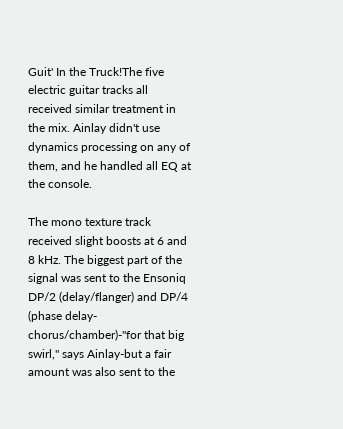Guit' In the Truck!The five electric guitar tracks all received similar treatment in the mix. Ainlay didn't use dynamics processing on any of them, and he handled all EQ at the console.

The mono texture track received slight boosts at 6 and 8 kHz. The biggest part of the signal was sent to the Ensoniq DP/2 (delay/flanger) and DP/4 (phase delay-chorus/chamber)-"for that big swirl," says Ainlay-but a fair amount was also sent to the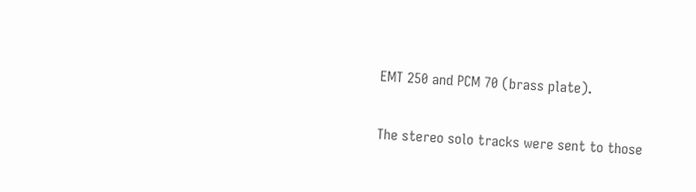EMT 250 and PCM 70 (brass plate).

The stereo solo tracks were sent to those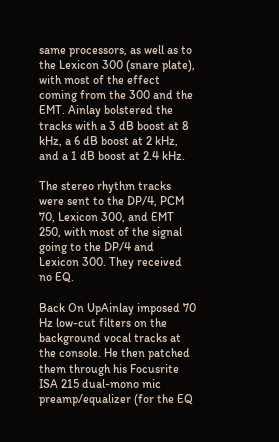same processors, as well as to the Lexicon 300 (snare plate), with most of the effect coming from the 300 and the EMT. Ainlay bolstered the tracks with a 3 dB boost at 8 kHz, a 6 dB boost at 2 kHz, and a 1 dB boost at 2.4 kHz.

The stereo rhythm tracks were sent to the DP/4, PCM 70, Lexicon 300, and EMT 250, with most of the signal going to the DP/4 and Lexicon 300. They received no EQ.

Back On UpAinlay imposed 70 Hz low-cut filters on the background vocal tracks at the console. He then patched them through his Focusrite ISA 215 dual-mono mic preamp/equalizer (for the EQ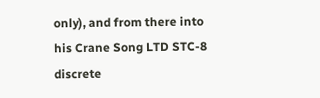only), and from there into his Crane Song LTD STC-8 discrete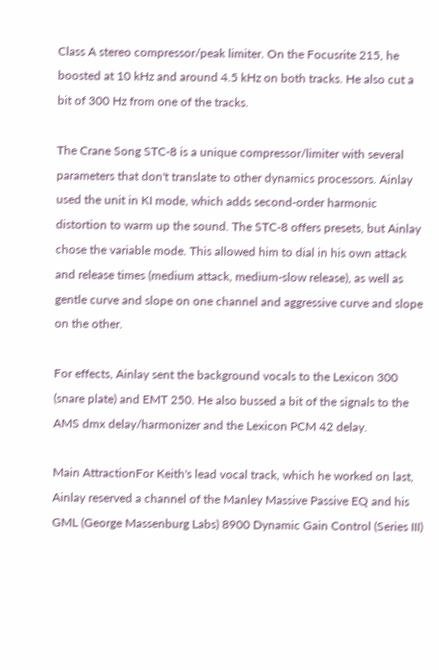Class A stereo compressor/peak limiter. On the Focusrite 215, he boosted at 10 kHz and around 4.5 kHz on both tracks. He also cut a bit of 300 Hz from one of the tracks.

The Crane Song STC-8 is a unique compressor/limiter with several parameters that don't translate to other dynamics processors. Ainlay used the unit in KI mode, which adds second-order harmonic distortion to warm up the sound. The STC-8 offers presets, but Ainlay chose the variable mode. This allowed him to dial in his own attack and release times (medium attack, medium-slow release), as well as gentle curve and slope on one channel and aggressive curve and slope on the other.

For effects, Ainlay sent the background vocals to the Lexicon 300 (snare plate) and EMT 250. He also bussed a bit of the signals to the AMS dmx delay/harmonizer and the Lexicon PCM 42 delay.

Main AttractionFor Keith's lead vocal track, which he worked on last, Ainlay reserved a channel of the Manley Massive Passive EQ and his GML (George Massenburg Labs) 8900 Dynamic Gain Control (Series III)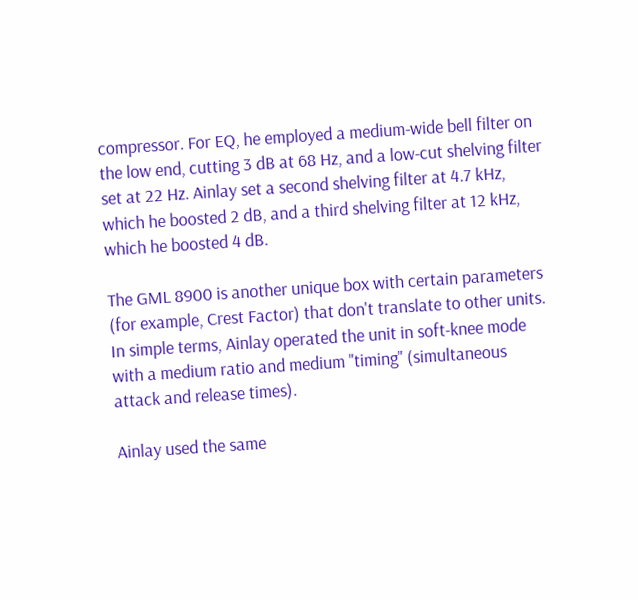compressor. For EQ, he employed a medium-wide bell filter on the low end, cutting 3 dB at 68 Hz, and a low-cut shelving filter set at 22 Hz. Ainlay set a second shelving filter at 4.7 kHz, which he boosted 2 dB, and a third shelving filter at 12 kHz, which he boosted 4 dB.

The GML 8900 is another unique box with certain parameters (for example, Crest Factor) that don't translate to other units. In simple terms, Ainlay operated the unit in soft-knee mode with a medium ratio and medium "timing" (simultaneous attack and release times).

Ainlay used the same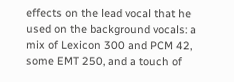effects on the lead vocal that he used on the background vocals: a mix of Lexicon 300 and PCM 42, some EMT 250, and a touch of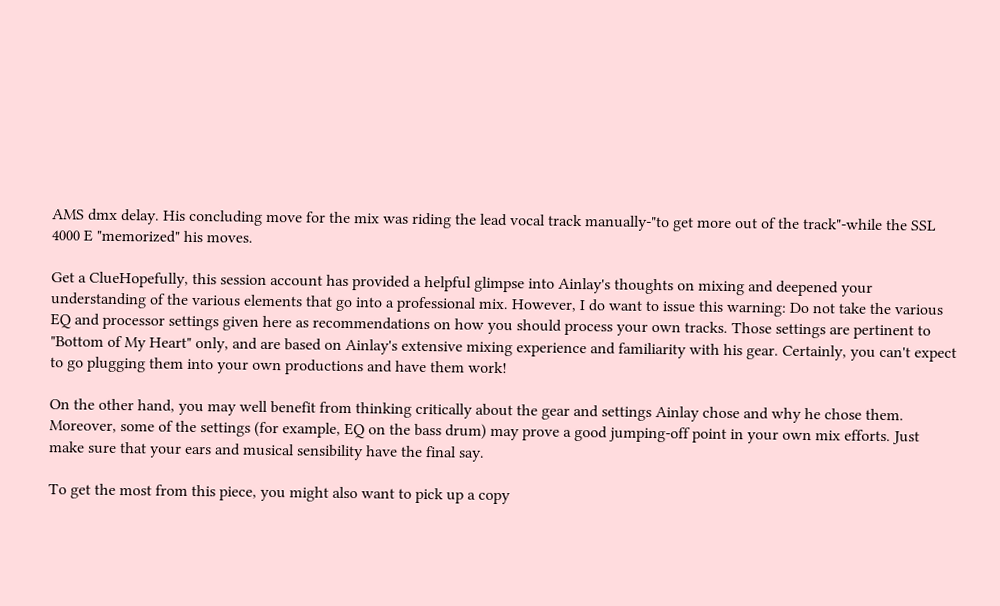AMS dmx delay. His concluding move for the mix was riding the lead vocal track manually-"to get more out of the track"-while the SSL 4000 E "memorized" his moves.

Get a ClueHopefully, this session account has provided a helpful glimpse into Ainlay's thoughts on mixing and deepened your understanding of the various elements that go into a professional mix. However, I do want to issue this warning: Do not take the various EQ and processor settings given here as recommendations on how you should process your own tracks. Those settings are pertinent to "Bottom of My Heart" only, and are based on Ainlay's extensive mixing experience and familiarity with his gear. Certainly, you can't expect to go plugging them into your own productions and have them work!

On the other hand, you may well benefit from thinking critically about the gear and settings Ainlay chose and why he chose them. Moreover, some of the settings (for example, EQ on the bass drum) may prove a good jumping-off point in your own mix efforts. Just make sure that your ears and musical sensibility have the final say.

To get the most from this piece, you might also want to pick up a copy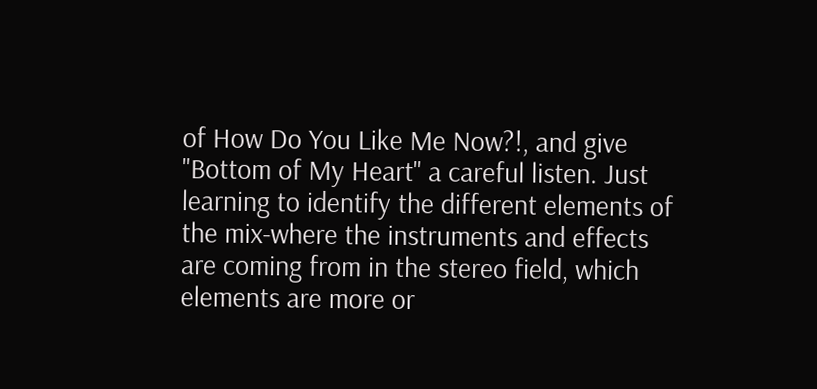of How Do You Like Me Now?!, and give "Bottom of My Heart" a careful listen. Just learning to identify the different elements of the mix-where the instruments and effects are coming from in the stereo field, which elements are more or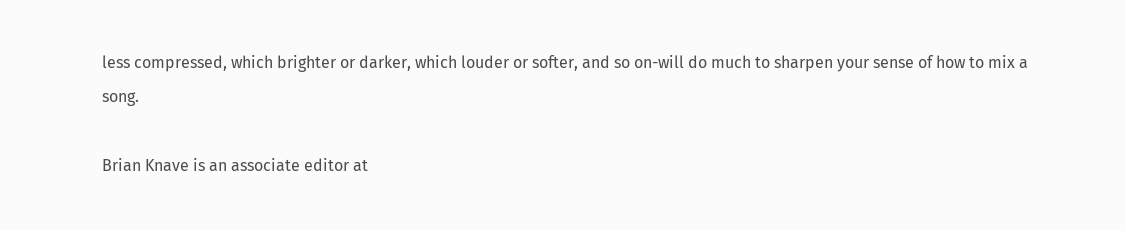less compressed, which brighter or darker, which louder or softer, and so on-will do much to sharpen your sense of how to mix a song.

Brian Knave is an associate editor at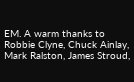EM. A warm thanks to Robbie Clyne, Chuck Ainlay, Mark Ralston, James Stroud,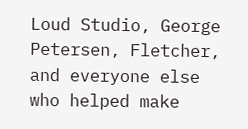Loud Studio, George Petersen, Fletcher, and everyone else who helped make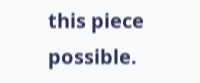this piece possible.